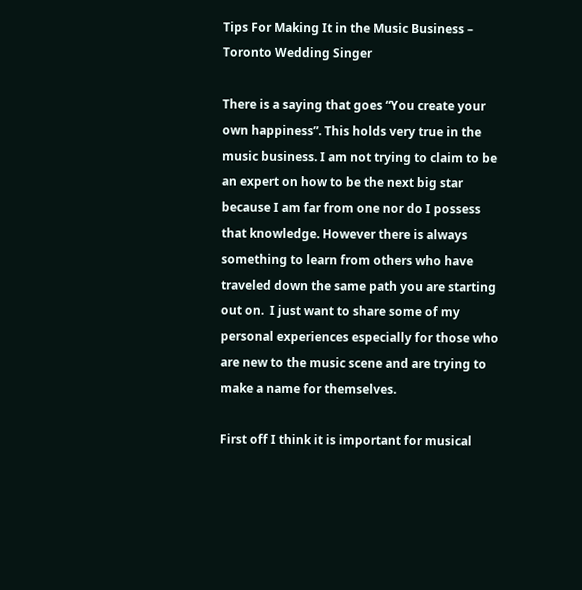Tips For Making It in the Music Business – Toronto Wedding Singer

There is a saying that goes “You create your own happiness”. This holds very true in the music business. I am not trying to claim to be an expert on how to be the next big star because I am far from one nor do I possess that knowledge. However there is always something to learn from others who have traveled down the same path you are starting out on.  I just want to share some of my personal experiences especially for those who are new to the music scene and are trying to make a name for themselves.

First off I think it is important for musical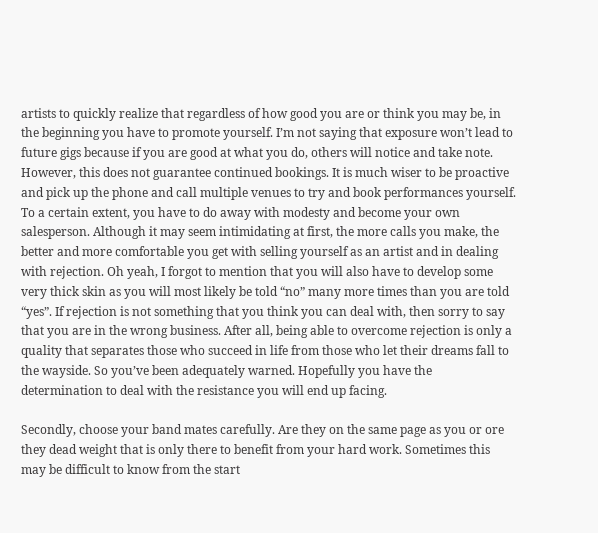artists to quickly realize that regardless of how good you are or think you may be, in the beginning you have to promote yourself. I’m not saying that exposure won’t lead to future gigs because if you are good at what you do, others will notice and take note. However, this does not guarantee continued bookings. It is much wiser to be proactive and pick up the phone and call multiple venues to try and book performances yourself. To a certain extent, you have to do away with modesty and become your own salesperson. Although it may seem intimidating at first, the more calls you make, the better and more comfortable you get with selling yourself as an artist and in dealing with rejection. Oh yeah, I forgot to mention that you will also have to develop some very thick skin as you will most likely be told “no” many more times than you are told “yes”. If rejection is not something that you think you can deal with, then sorry to say that you are in the wrong business. After all, being able to overcome rejection is only a quality that separates those who succeed in life from those who let their dreams fall to the wayside. So you’ve been adequately warned. Hopefully you have the determination to deal with the resistance you will end up facing.

Secondly, choose your band mates carefully. Are they on the same page as you or ore they dead weight that is only there to benefit from your hard work. Sometimes this may be difficult to know from the start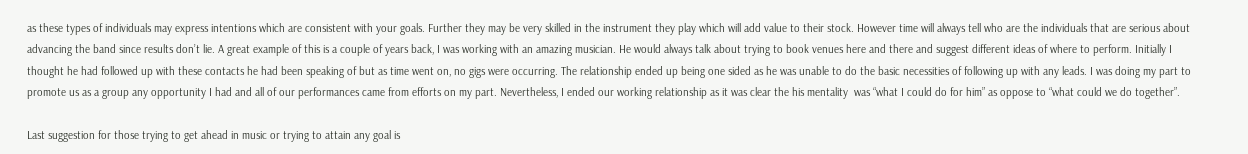as these types of individuals may express intentions which are consistent with your goals. Further they may be very skilled in the instrument they play which will add value to their stock. However time will always tell who are the individuals that are serious about advancing the band since results don’t lie. A great example of this is a couple of years back, I was working with an amazing musician. He would always talk about trying to book venues here and there and suggest different ideas of where to perform. Initially I thought he had followed up with these contacts he had been speaking of but as time went on, no gigs were occurring. The relationship ended up being one sided as he was unable to do the basic necessities of following up with any leads. I was doing my part to promote us as a group any opportunity I had and all of our performances came from efforts on my part. Nevertheless, I ended our working relationship as it was clear the his mentality  was “what I could do for him” as oppose to “what could we do together”.

Last suggestion for those trying to get ahead in music or trying to attain any goal is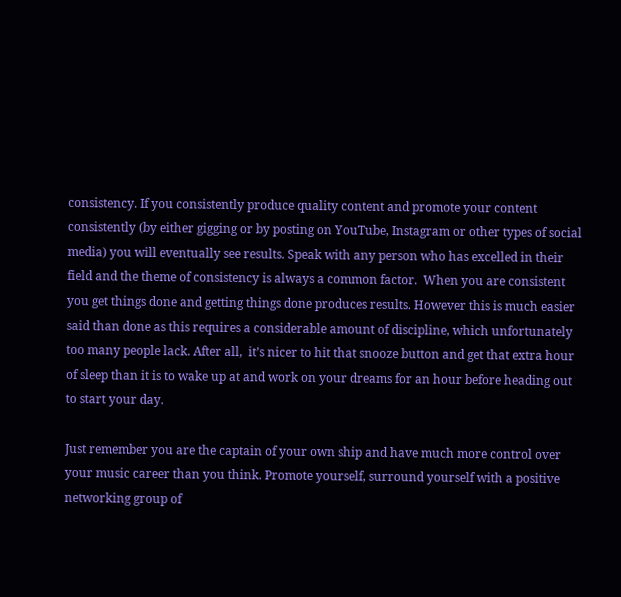consistency. If you consistently produce quality content and promote your content consistently (by either gigging or by posting on YouTube, Instagram or other types of social media) you will eventually see results. Speak with any person who has excelled in their field and the theme of consistency is always a common factor.  When you are consistent you get things done and getting things done produces results. However this is much easier said than done as this requires a considerable amount of discipline, which unfortunately too many people lack. After all,  it’s nicer to hit that snooze button and get that extra hour of sleep than it is to wake up at and work on your dreams for an hour before heading out to start your day.

Just remember you are the captain of your own ship and have much more control over your music career than you think. Promote yourself, surround yourself with a positive networking group of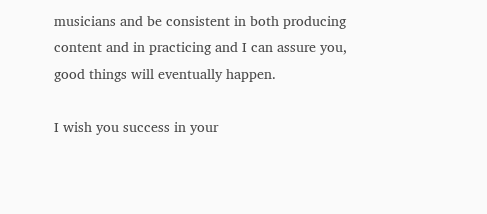musicians and be consistent in both producing content and in practicing and I can assure you, good things will eventually happen.

I wish you success in your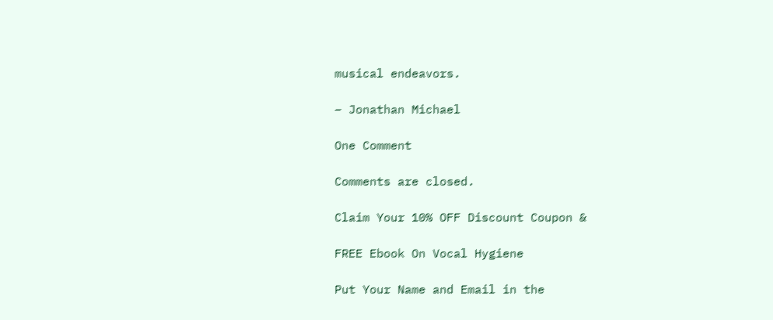musical endeavors.

– Jonathan Michael

One Comment

Comments are closed.

Claim Your 10% OFF Discount Coupon &

FREE Ebook On Vocal Hygiene

Put Your Name and Email in the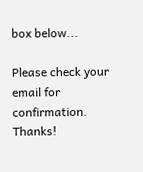box below...

Please check your email for confirmation. Thanks!